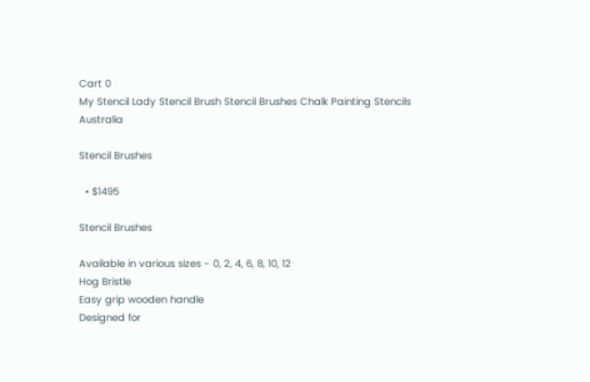Cart 0
My Stencil Lady Stencil Brush Stencil Brushes Chalk Painting Stencils Australia

Stencil Brushes

  • $1495

Stencil Brushes

Available in various sizes - 0, 2, 4, 6, 8, 10, 12
Hog Bristle
Easy grip wooden handle
Designed for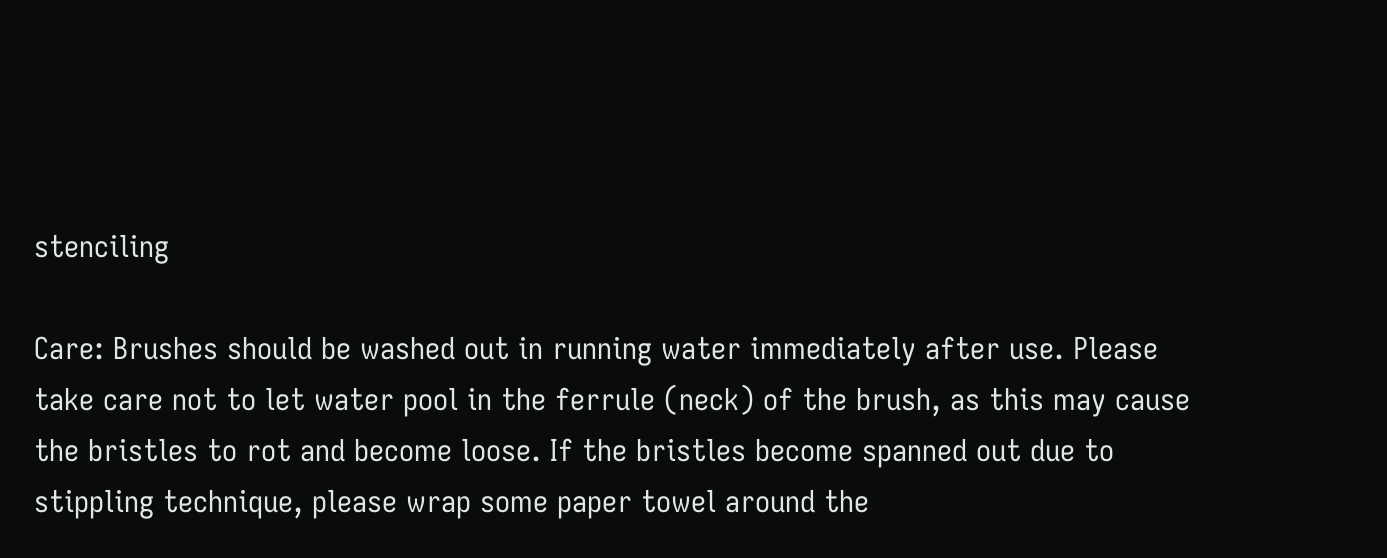stenciling

Care: Brushes should be washed out in running water immediately after use. Please take care not to let water pool in the ferrule (neck) of the brush, as this may cause the bristles to rot and become loose. If the bristles become spanned out due to stippling technique, please wrap some paper towel around the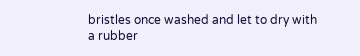bristles once washed and let to dry with a rubber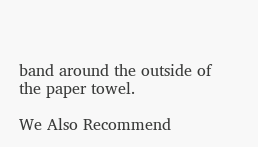band around the outside of the paper towel.

We Also Recommend